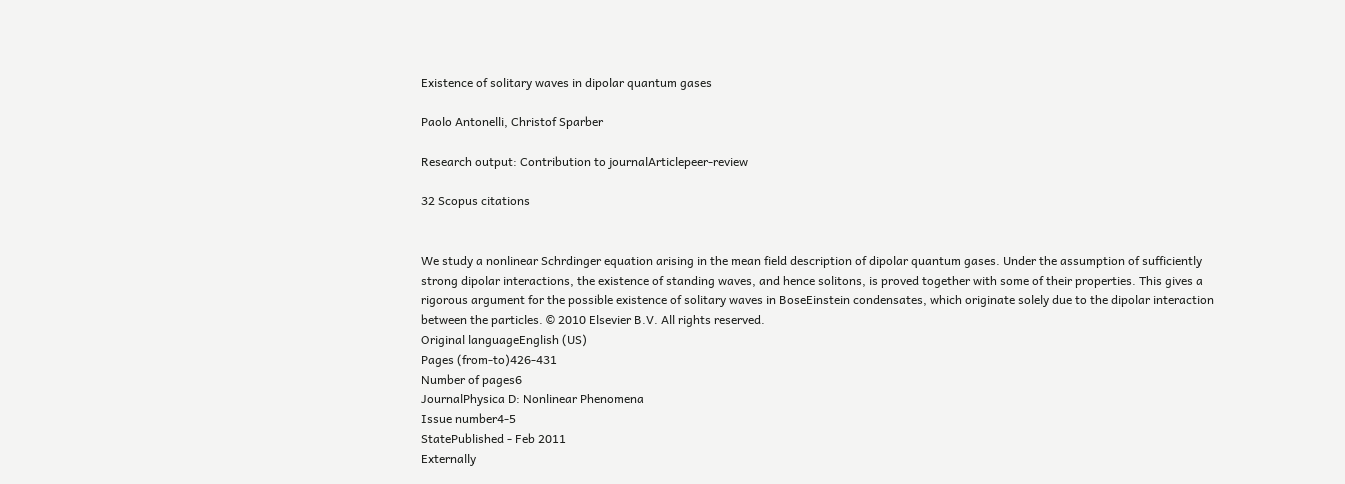Existence of solitary waves in dipolar quantum gases

Paolo Antonelli, Christof Sparber

Research output: Contribution to journalArticlepeer-review

32 Scopus citations


We study a nonlinear Schrdinger equation arising in the mean field description of dipolar quantum gases. Under the assumption of sufficiently strong dipolar interactions, the existence of standing waves, and hence solitons, is proved together with some of their properties. This gives a rigorous argument for the possible existence of solitary waves in BoseEinstein condensates, which originate solely due to the dipolar interaction between the particles. © 2010 Elsevier B.V. All rights reserved.
Original languageEnglish (US)
Pages (from-to)426-431
Number of pages6
JournalPhysica D: Nonlinear Phenomena
Issue number4-5
StatePublished - Feb 2011
Externally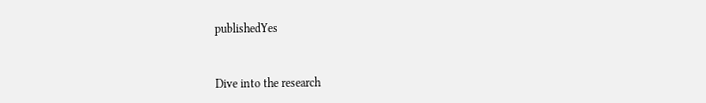publishedYes


Dive into the research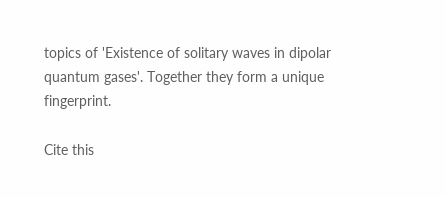topics of 'Existence of solitary waves in dipolar quantum gases'. Together they form a unique fingerprint.

Cite this